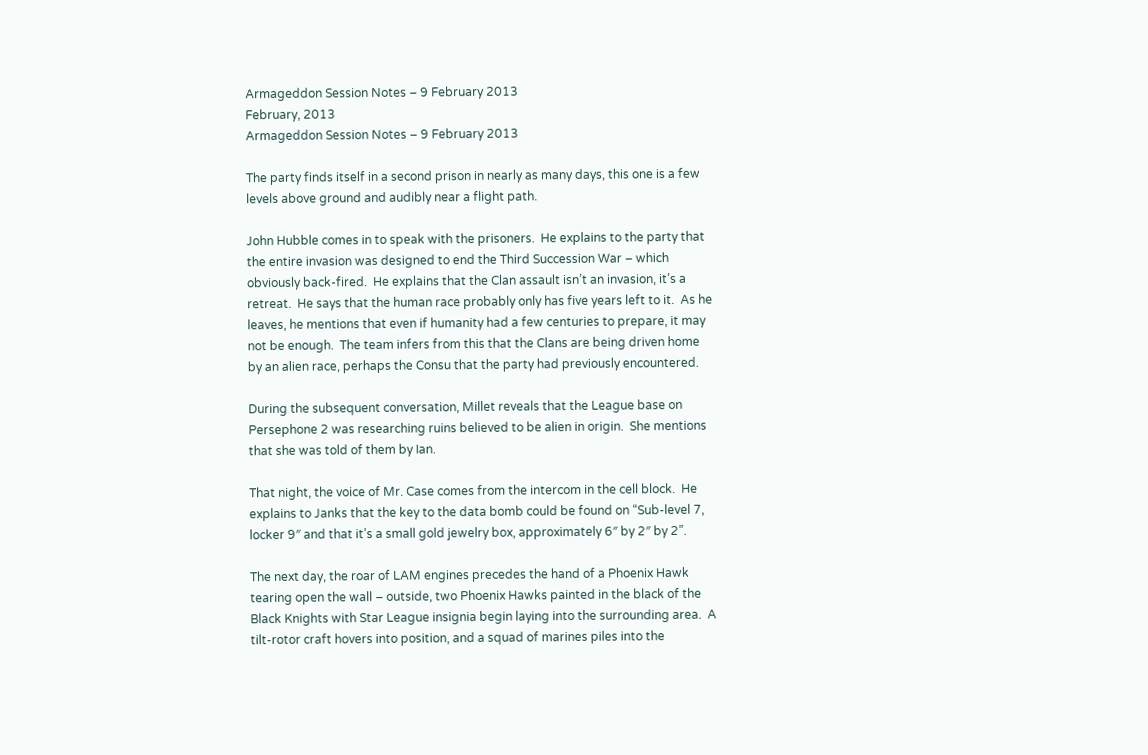Armageddon Session Notes – 9 February 2013
February, 2013
Armageddon Session Notes – 9 February 2013

The party finds itself in a second prison in nearly as many days, this one is a few levels above ground and audibly near a flight path.

John Hubble comes in to speak with the prisoners.  He explains to the party that the entire invasion was designed to end the Third Succession War – which obviously back-fired.  He explains that the Clan assault isn’t an invasion, it’s a retreat.  He says that the human race probably only has five years left to it.  As he leaves, he mentions that even if humanity had a few centuries to prepare, it may not be enough.  The team infers from this that the Clans are being driven home by an alien race, perhaps the Consu that the party had previously encountered.

During the subsequent conversation, Millet reveals that the League base on Persephone 2 was researching ruins believed to be alien in origin.  She mentions that she was told of them by Ian.

That night, the voice of Mr. Case comes from the intercom in the cell block.  He explains to Janks that the key to the data bomb could be found on “Sub-level 7, locker 9″ and that it’s a small gold jewelry box, approximately 6″ by 2″ by 2”.

The next day, the roar of LAM engines precedes the hand of a Phoenix Hawk tearing open the wall – outside, two Phoenix Hawks painted in the black of the Black Knights with Star League insignia begin laying into the surrounding area.  A tilt-rotor craft hovers into position, and a squad of marines piles into the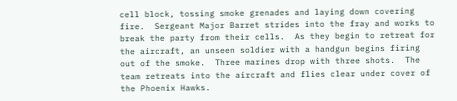cell block, tossing smoke grenades and laying down covering fire.  Sergeant Major Barret strides into the fray and works to break the party from their cells.  As they begin to retreat for the aircraft, an unseen soldier with a handgun begins firing out of the smoke.  Three marines drop with three shots.  The team retreats into the aircraft and flies clear under cover of the Phoenix Hawks.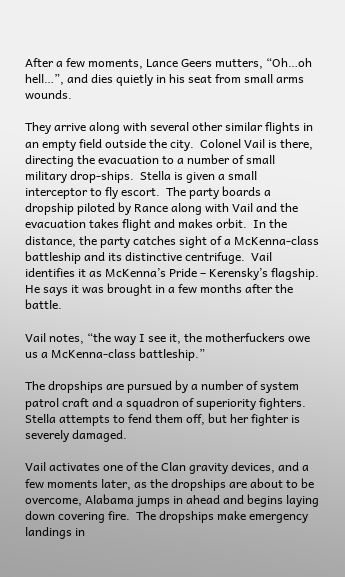After a few moments, Lance Geers mutters, “Oh…oh hell…”, and dies quietly in his seat from small arms wounds.

They arrive along with several other similar flights in an empty field outside the city.  Colonel Vail is there, directing the evacuation to a number of small military drop-ships.  Stella is given a small interceptor to fly escort.  The party boards a dropship piloted by Rance along with Vail and the evacuation takes flight and makes orbit.  In the distance, the party catches sight of a McKenna-class battleship and its distinctive centrifuge.  Vail identifies it as McKenna’s Pride – Kerensky’s flagship.  He says it was brought in a few months after the battle.

Vail notes, “the way I see it, the motherfuckers owe us a McKenna-class battleship.”

The dropships are pursued by a number of system patrol craft and a squadron of superiority fighters.  Stella attempts to fend them off, but her fighter is severely damaged.

Vail activates one of the Clan gravity devices, and a few moments later, as the dropships are about to be overcome, Alabama jumps in ahead and begins laying down covering fire.  The dropships make emergency landings in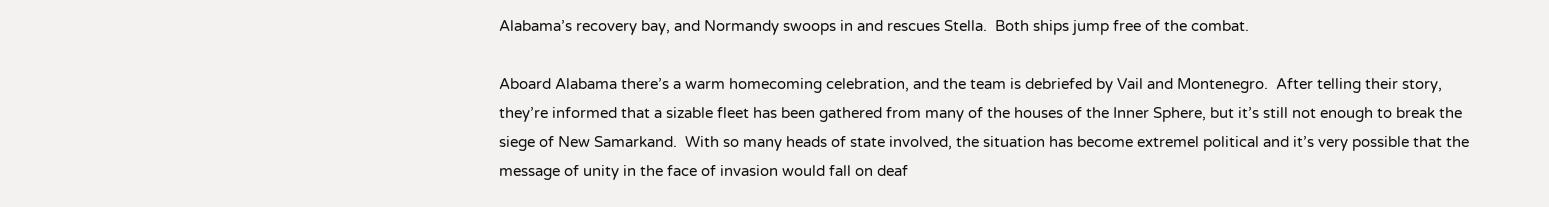Alabama’s recovery bay, and Normandy swoops in and rescues Stella.  Both ships jump free of the combat.

Aboard Alabama there’s a warm homecoming celebration, and the team is debriefed by Vail and Montenegro.  After telling their story, they’re informed that a sizable fleet has been gathered from many of the houses of the Inner Sphere, but it’s still not enough to break the siege of New Samarkand.  With so many heads of state involved, the situation has become extremel political and it’s very possible that the message of unity in the face of invasion would fall on deaf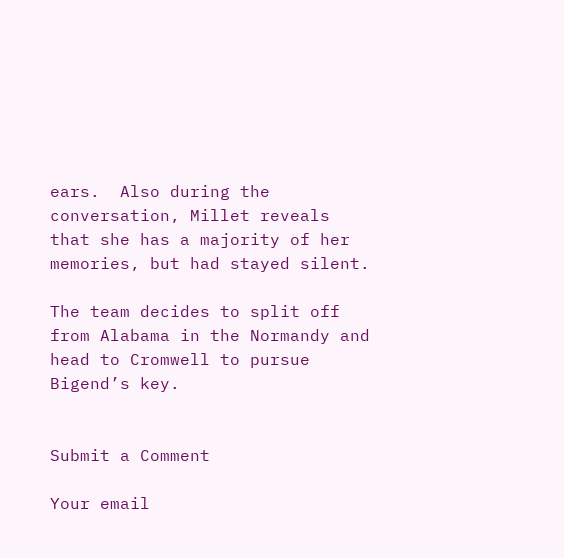ears.  Also during the conversation, Millet reveals that she has a majority of her memories, but had stayed silent.

The team decides to split off from Alabama in the Normandy and head to Cromwell to pursue Bigend’s key.


Submit a Comment

Your email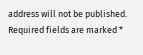address will not be published. Required fields are marked *